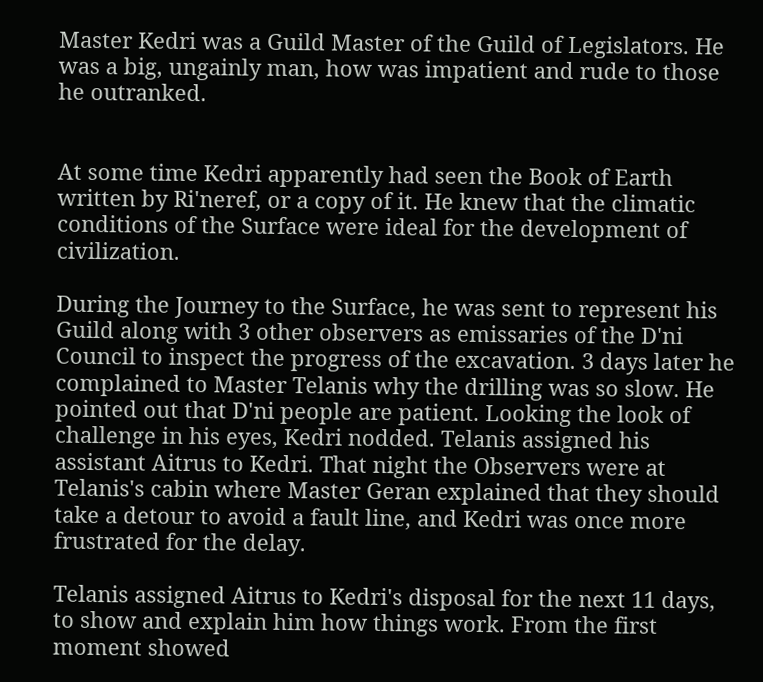Master Kedri was a Guild Master of the Guild of Legislators. He was a big, ungainly man, how was impatient and rude to those he outranked.


At some time Kedri apparently had seen the Book of Earth written by Ri'neref, or a copy of it. He knew that the climatic conditions of the Surface were ideal for the development of civilization.

During the Journey to the Surface, he was sent to represent his Guild along with 3 other observers as emissaries of the D'ni Council to inspect the progress of the excavation. 3 days later he complained to Master Telanis why the drilling was so slow. He pointed out that D'ni people are patient. Looking the look of challenge in his eyes, Kedri nodded. Telanis assigned his assistant Aitrus to Kedri. That night the Observers were at Telanis's cabin where Master Geran explained that they should take a detour to avoid a fault line, and Kedri was once more frustrated for the delay.

Telanis assigned Aitrus to Kedri's disposal for the next 11 days, to show and explain him how things work. From the first moment showed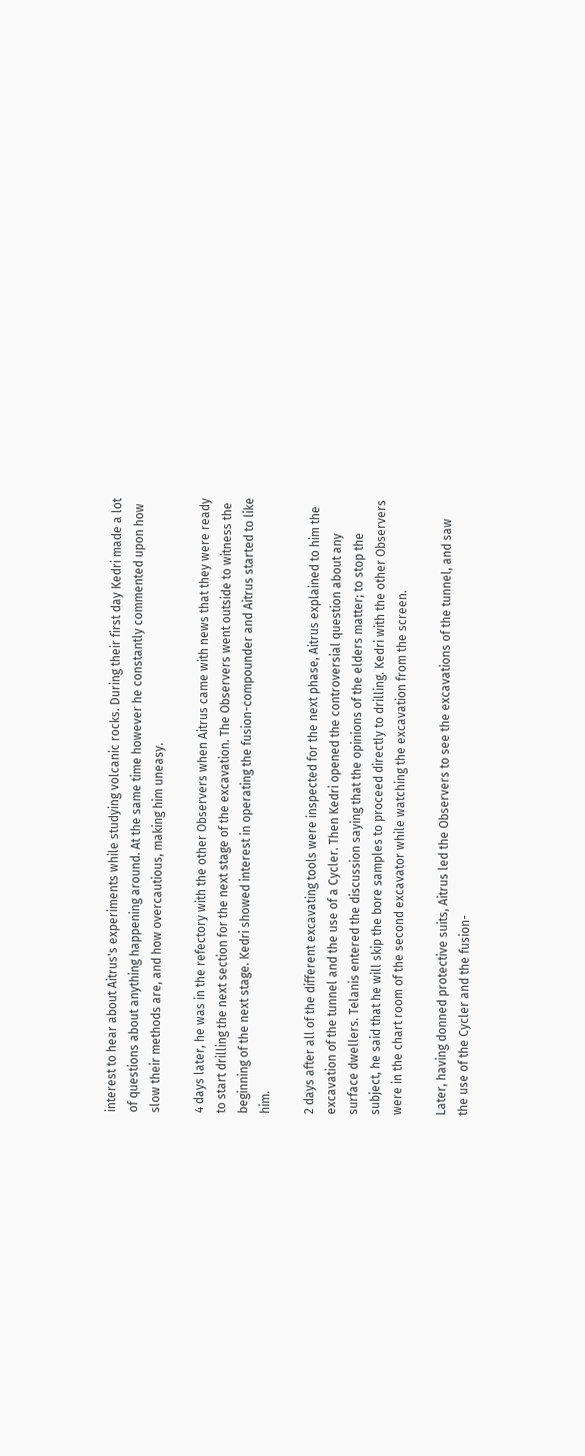interest to hear about Aitrus's experiments while studying volcanic rocks. During their first day Kedri made a lot of questions about anything happening around. At the same time however he constantly commented upon how slow their methods are, and how overcautious, making him uneasy.

4 days later, he was in the refectory with the other Observers when Aitrus came with news that they were ready to start drilling the next section for the next stage of the excavation. The Observers went outside to witness the beginning of the next stage. Kedri showed interest in operating the fusion-compounder and Aitrus started to like him.

2 days after all of the different excavating tools were inspected for the next phase, Aitrus explained to him the excavation of the tunnel and the use of a Cycler. Then Kedri opened the controversial question about any surface dwellers. Telanis entered the discussion saying that the opinions of the elders matter; to stop the subject, he said that he will skip the bore samples to proceed directly to drilling. Kedri with the other Observers were in the chart room of the second excavator while watching the excavation from the screen.

Later, having donned protective suits, Aitrus led the Observers to see the excavations of the tunnel, and saw the use of the Cycler and the fusion-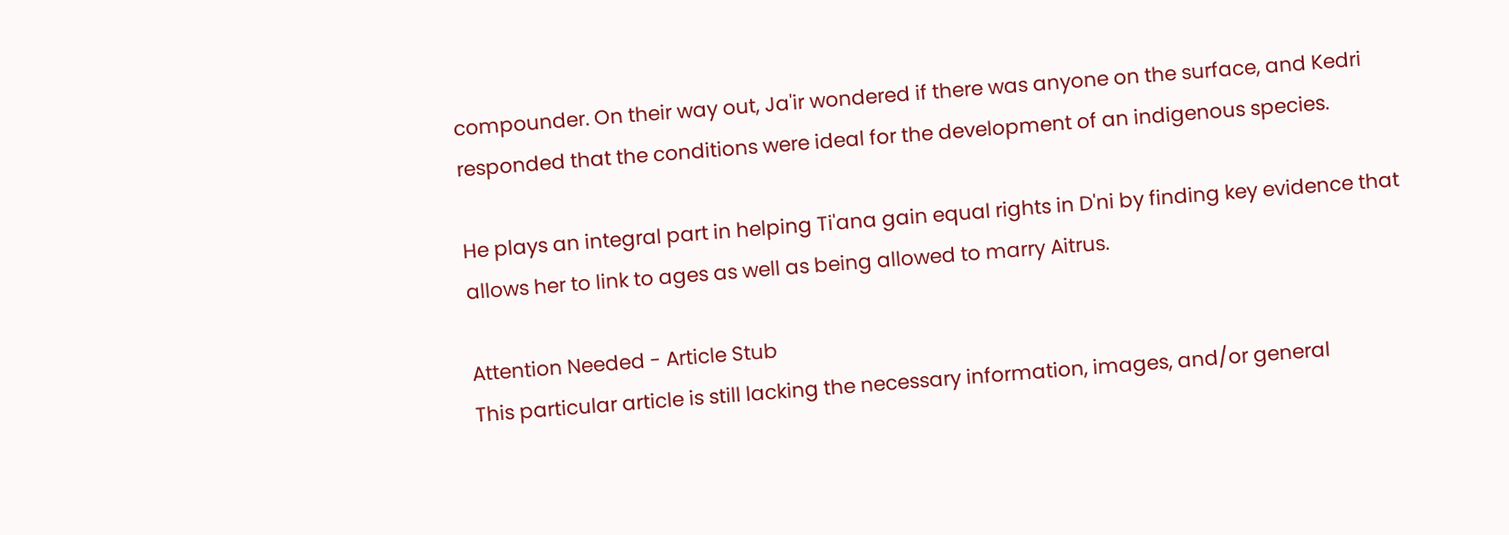compounder. On their way out, Ja'ir wondered if there was anyone on the surface, and Kedri responded that the conditions were ideal for the development of an indigenous species.

He plays an integral part in helping Ti'ana gain equal rights in D'ni by finding key evidence that allows her to link to ages as well as being allowed to marry Aitrus.

Attention Needed - Article Stub
This particular article is still lacking the necessary information, images, and/or general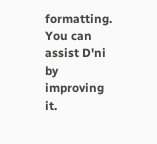formatting.
You can assist D'ni by improving it.